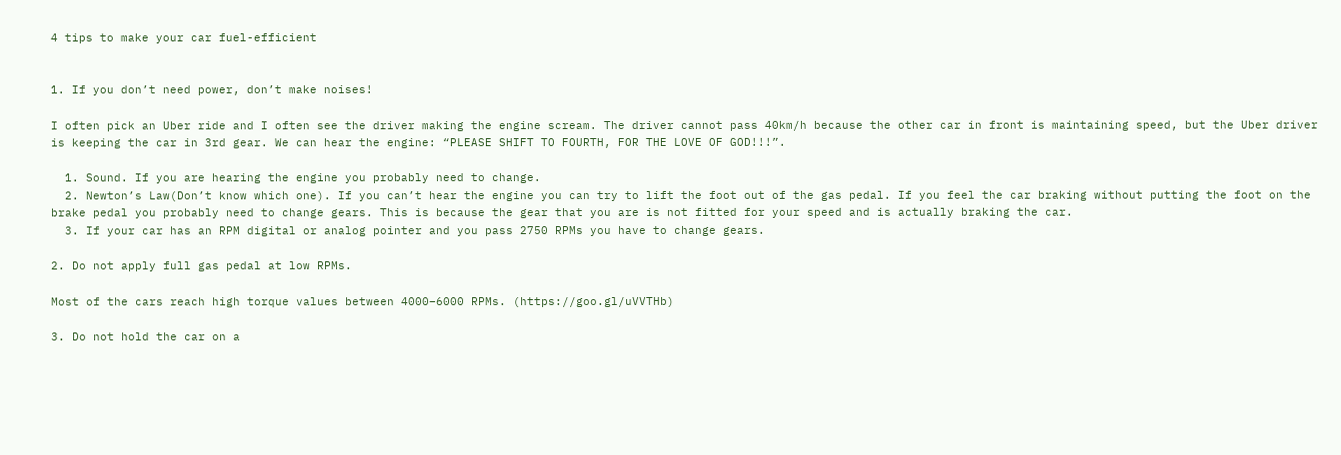4 tips to make your car fuel-efficient


1. If you don’t need power, don’t make noises!

I often pick an Uber ride and I often see the driver making the engine scream. The driver cannot pass 40km/h because the other car in front is maintaining speed, but the Uber driver is keeping the car in 3rd gear. We can hear the engine: “PLEASE SHIFT TO FOURTH, FOR THE LOVE OF GOD!!!”.

  1. Sound. If you are hearing the engine you probably need to change.
  2. Newton’s Law(Don’t know which one). If you can’t hear the engine you can try to lift the foot out of the gas pedal. If you feel the car braking without putting the foot on the brake pedal you probably need to change gears. This is because the gear that you are is not fitted for your speed and is actually braking the car.
  3. If your car has an RPM digital or analog pointer and you pass 2750 RPMs you have to change gears.

2. Do not apply full gas pedal at low RPMs.

Most of the cars reach high torque values between 4000–6000 RPMs. (https://goo.gl/uVVTHb)

3. Do not hold the car on a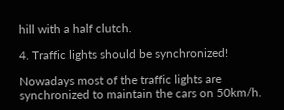hill with a half clutch.

4. Traffic lights should be synchronized!

Nowadays most of the traffic lights are synchronized to maintain the cars on 50km/h.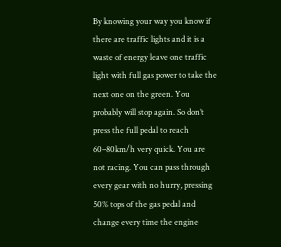By knowing your way you know if there are traffic lights and it is a waste of energy leave one traffic light with full gas power to take the next one on the green. You probably will stop again. So don’t press the full pedal to reach 60–80km/h very quick. You are not racing. You can pass through every gear with no hurry, pressing 50% tops of the gas pedal and change every time the engine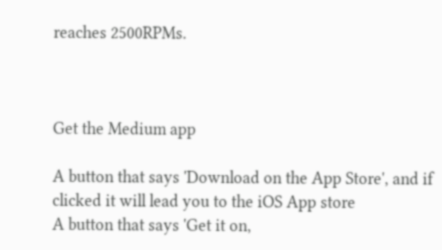reaches 2500RPMs.



Get the Medium app

A button that says 'Download on the App Store', and if clicked it will lead you to the iOS App store
A button that says 'Get it on,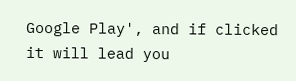Google Play', and if clicked it will lead you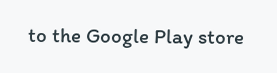to the Google Play store